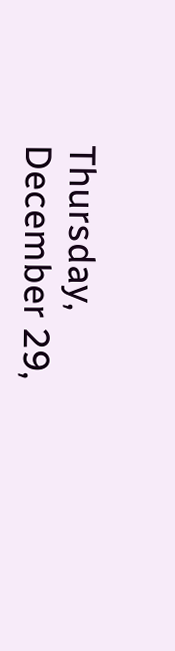Thursday, December 29,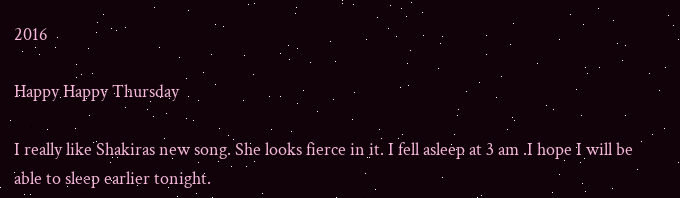2016

Happy Happy Thursday

I really like Shakiras new song. She looks fierce in it. I fell asleep at 3 am .I hope I will be able to sleep earlier tonight.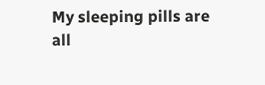My sleeping pills are all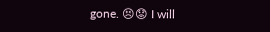gone. 😣😟 I will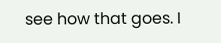see how that goes. I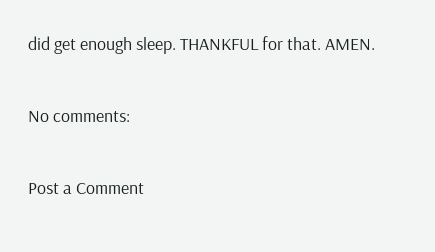did get enough sleep. THANKFUL for that. AMEN.

No comments:

Post a Comment